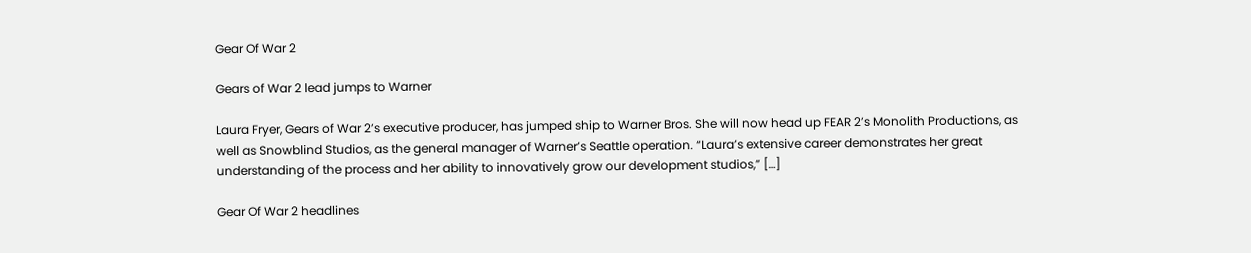Gear Of War 2

Gears of War 2 lead jumps to Warner

Laura Fryer, Gears of War 2’s executive producer, has jumped ship to Warner Bros. She will now head up FEAR 2’s Monolith Productions, as well as Snowblind Studios, as the general manager of Warner’s Seattle operation. “Laura’s extensive career demonstrates her great understanding of the process and her ability to innovatively grow our development studios,” […]

Gear Of War 2 headlines